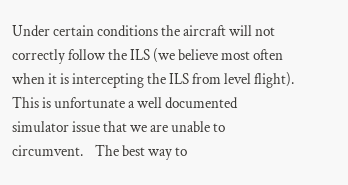Under certain conditions the aircraft will not correctly follow the ILS (we believe most often when it is intercepting the ILS from level flight). This is unfortunate a well documented simulator issue that we are unable to circumvent.    The best way to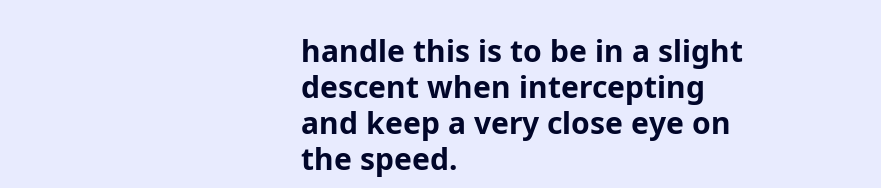handle this is to be in a slight descent when intercepting and keep a very close eye on the speed.